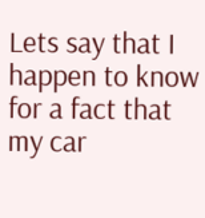Lets say that I happen to know for a fact that my car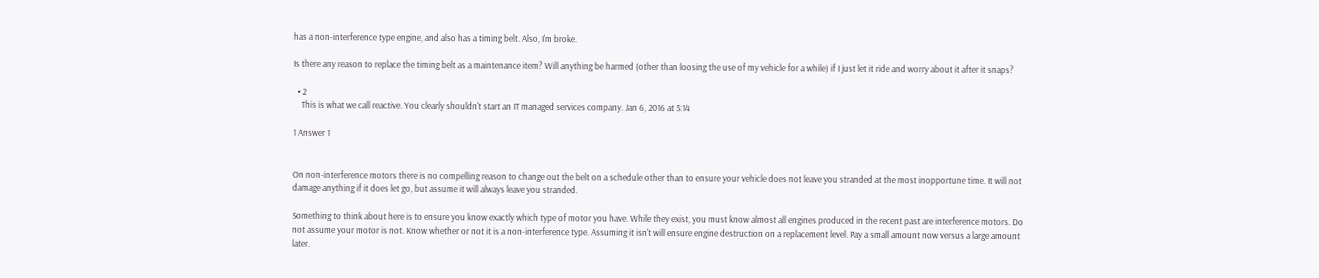has a non-interference type engine, and also has a timing belt. Also, I'm broke.

Is there any reason to replace the timing belt as a maintenance item? Will anything be harmed (other than loosing the use of my vehicle for a while) if I just let it ride and worry about it after it snaps?

  • 2
    This is what we call reactive. You clearly shouldn't start an IT managed services company. Jan 6, 2016 at 5:14

1 Answer 1


On non-interference motors there is no compelling reason to change out the belt on a schedule other than to ensure your vehicle does not leave you stranded at the most inopportune time. It will not damage anything if it does let go, but assume it will always leave you stranded.

Something to think about here is to ensure you know exactly which type of motor you have. While they exist, you must know almost all engines produced in the recent past are interference motors. Do not assume your motor is not. Know whether or not it is a non-interference type. Assuming it isn't will ensure engine destruction on a replacement level. Pay a small amount now versus a large amount later.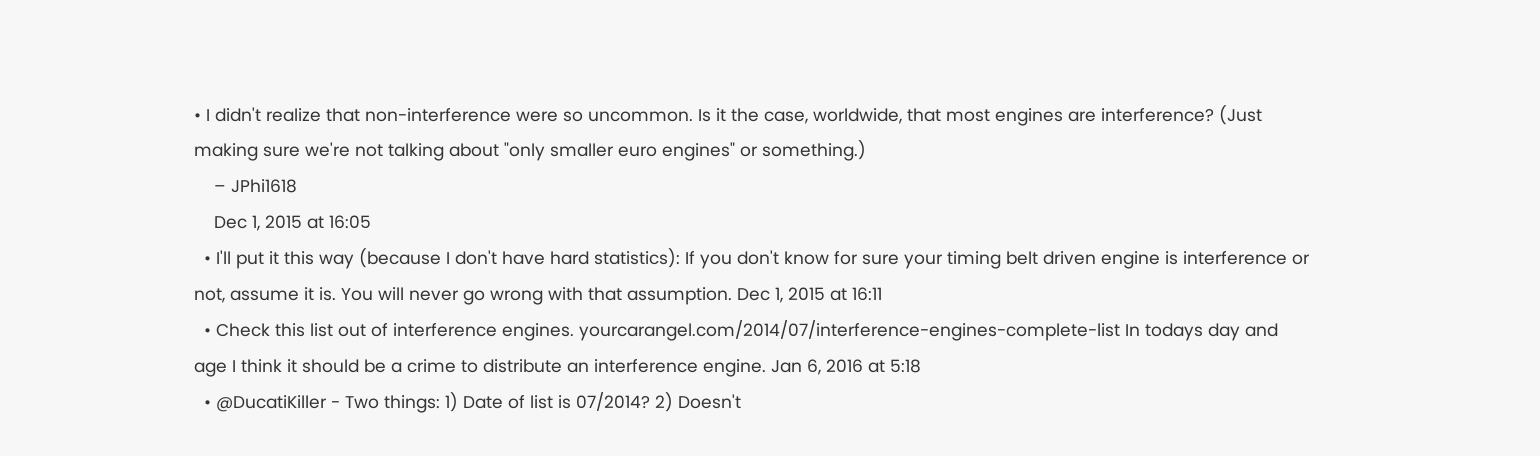• I didn't realize that non-interference were so uncommon. Is it the case, worldwide, that most engines are interference? (Just making sure we're not talking about "only smaller euro engines" or something.)
    – JPhi1618
    Dec 1, 2015 at 16:05
  • I'll put it this way (because I don't have hard statistics): If you don't know for sure your timing belt driven engine is interference or not, assume it is. You will never go wrong with that assumption. Dec 1, 2015 at 16:11
  • Check this list out of interference engines. yourcarangel.com/2014/07/interference-engines-complete-list In todays day and age I think it should be a crime to distribute an interference engine. Jan 6, 2016 at 5:18
  • @DucatiKiller - Two things: 1) Date of list is 07/2014? 2) Doesn't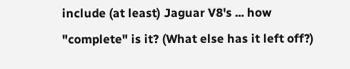include (at least) Jaguar V8's ... how "complete" is it? (What else has it left off?)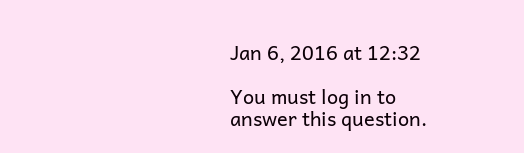Jan 6, 2016 at 12:32

You must log in to answer this question.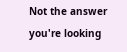Not the answer you're looking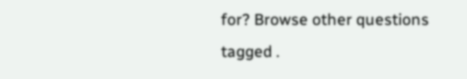for? Browse other questions tagged .